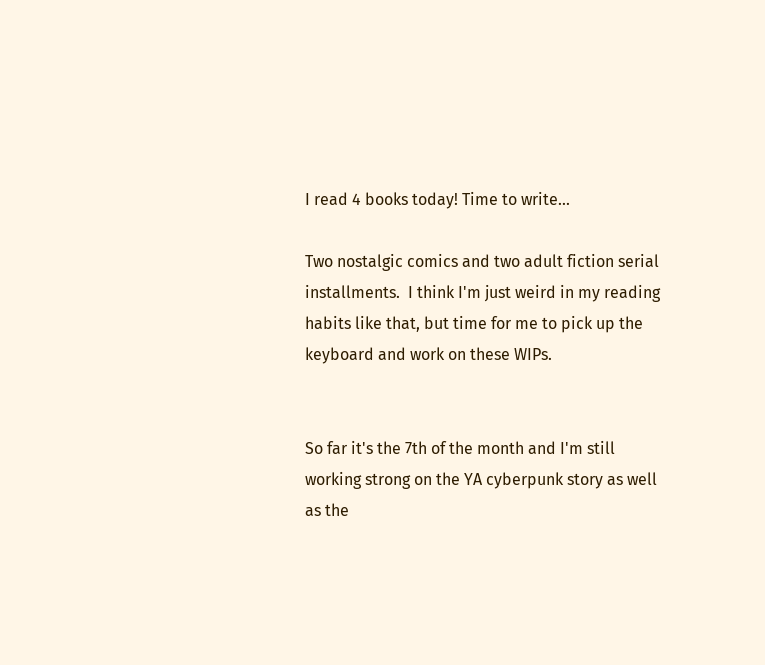I read 4 books today! Time to write...

Two nostalgic comics and two adult fiction serial installments.  I think I'm just weird in my reading habits like that, but time for me to pick up the keyboard and work on these WIPs.


So far it's the 7th of the month and I'm still working strong on the YA cyberpunk story as well as the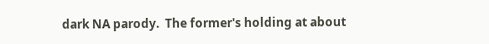dark NA parody.  The former's holding at about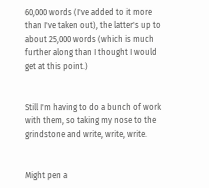60,000 words (I've added to it more than I've taken out), the latter's up to about 25,000 words (which is much further along than I thought I would get at this point.)


Still I'm having to do a bunch of work with them, so taking my nose to the grindstone and write, write, write.


Might pen a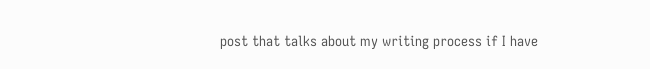post that talks about my writing process if I have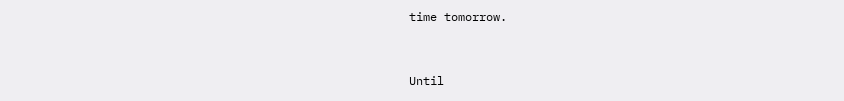time tomorrow.


Until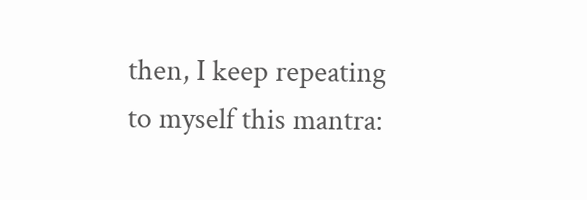then, I keep repeating to myself this mantra: